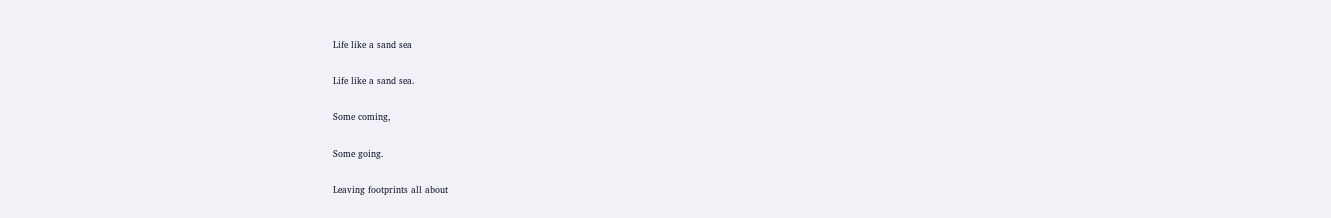Life like a sand sea

Life like a sand sea.

Some coming,

Some going.

Leaving footprints all about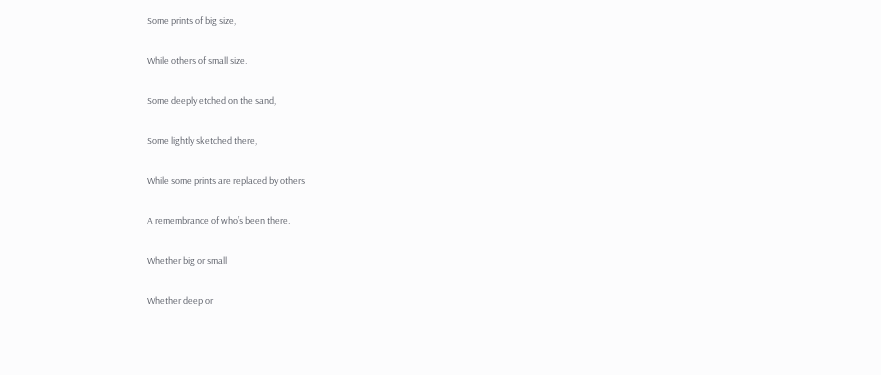Some prints of big size,

While others of small size.

Some deeply etched on the sand,

Some lightly sketched there,

While some prints are replaced by others

A remembrance of who’s been there.

Whether big or small

Whether deep or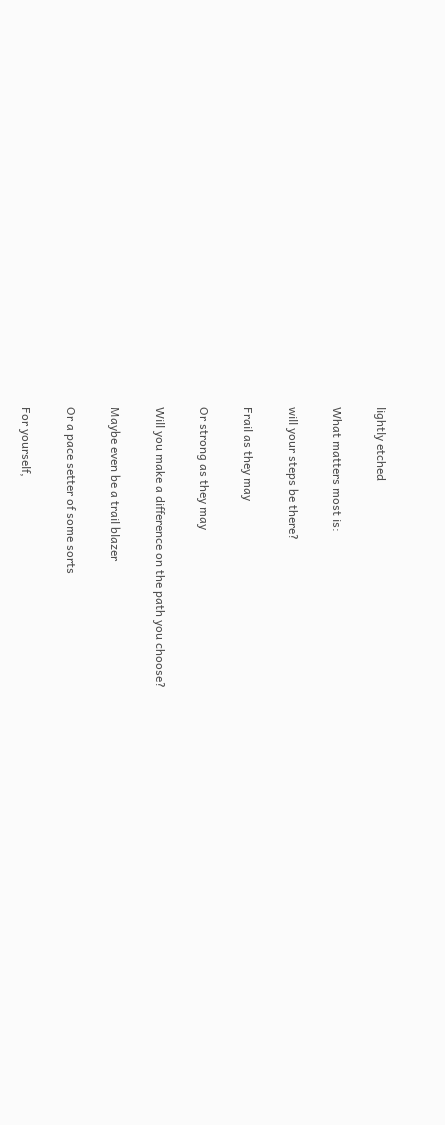lightly etched

What matters most is:

will your steps be there?

Frail as they may

Or strong as they may

Will you make a difference on the path you choose?

Maybe even be a trail blazer

Or a pace setter of some sorts

For yourself,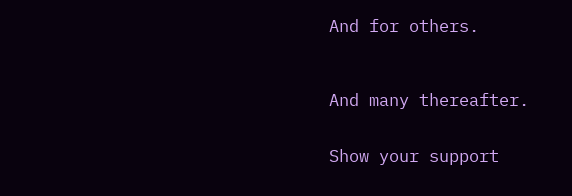And for others.



And many thereafter.


Show your support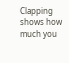Clapping shows how much you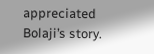appreciated Bolaji’s story.